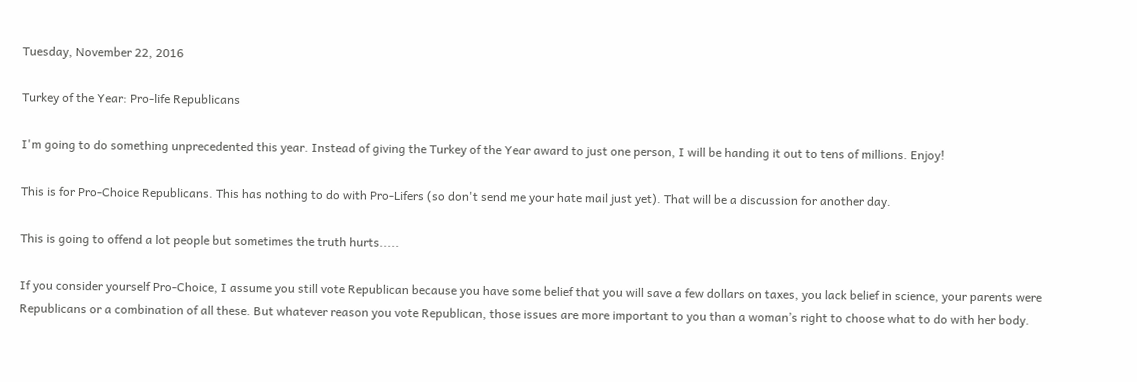Tuesday, November 22, 2016

Turkey of the Year: Pro-life Republicans

I'm going to do something unprecedented this year. Instead of giving the Turkey of the Year award to just one person, I will be handing it out to tens of millions. Enjoy!

This is for Pro-Choice Republicans. This has nothing to do with Pro-Lifers (so don't send me your hate mail just yet). That will be a discussion for another day.

This is going to offend a lot people but sometimes the truth hurts.....

If you consider yourself Pro-Choice, I assume you still vote Republican because you have some belief that you will save a few dollars on taxes, you lack belief in science, your parents were Republicans or a combination of all these. But whatever reason you vote Republican, those issues are more important to you than a woman’s right to choose what to do with her body.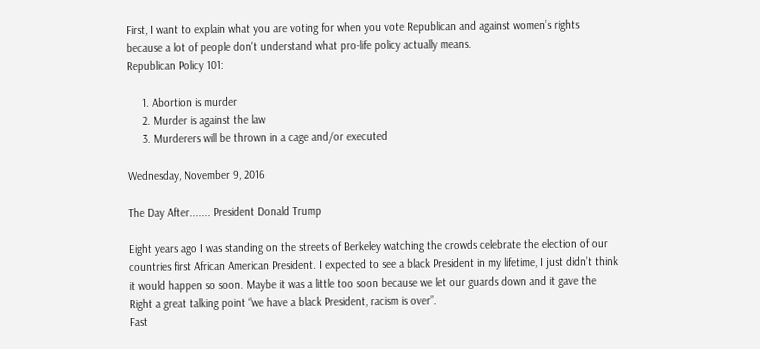First, I want to explain what you are voting for when you vote Republican and against women’s rights because a lot of people don't understand what pro-life policy actually means.
Republican Policy 101:

     1. Abortion is murder
     2. Murder is against the law
     3. Murderers will be thrown in a cage and/or executed

Wednesday, November 9, 2016

The Day After....... President Donald Trump

Eight years ago I was standing on the streets of Berkeley watching the crowds celebrate the election of our countries first African American President. I expected to see a black President in my lifetime, I just didn’t think it would happen so soon. Maybe it was a little too soon because we let our guards down and it gave the Right a great talking point “we have a black President, racism is over”.
Fast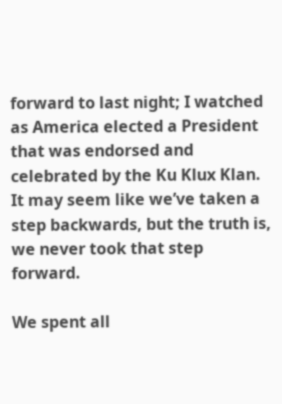forward to last night; I watched as America elected a President that was endorsed and celebrated by the Ku Klux Klan. It may seem like we’ve taken a step backwards, but the truth is, we never took that step forward.

We spent all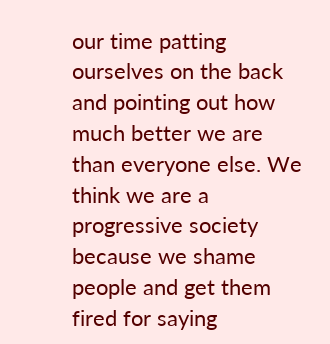our time patting ourselves on the back and pointing out how much better we are than everyone else. We think we are a progressive society because we shame people and get them fired for saying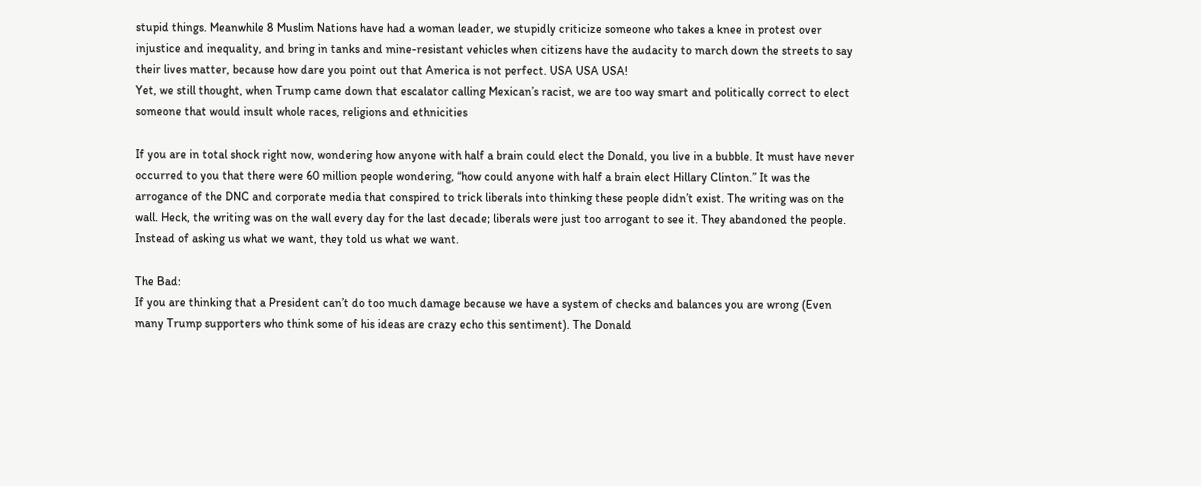stupid things. Meanwhile 8 Muslim Nations have had a woman leader, we stupidly criticize someone who takes a knee in protest over injustice and inequality, and bring in tanks and mine-resistant vehicles when citizens have the audacity to march down the streets to say their lives matter, because how dare you point out that America is not perfect. USA USA USA!
Yet, we still thought, when Trump came down that escalator calling Mexican’s racist, we are too way smart and politically correct to elect someone that would insult whole races, religions and ethnicities

If you are in total shock right now, wondering how anyone with half a brain could elect the Donald, you live in a bubble. It must have never occurred to you that there were 60 million people wondering, “how could anyone with half a brain elect Hillary Clinton.” It was the arrogance of the DNC and corporate media that conspired to trick liberals into thinking these people didn’t exist. The writing was on the wall. Heck, the writing was on the wall every day for the last decade; liberals were just too arrogant to see it. They abandoned the people. Instead of asking us what we want, they told us what we want.

The Bad:
If you are thinking that a President can’t do too much damage because we have a system of checks and balances you are wrong (Even many Trump supporters who think some of his ideas are crazy echo this sentiment). The Donald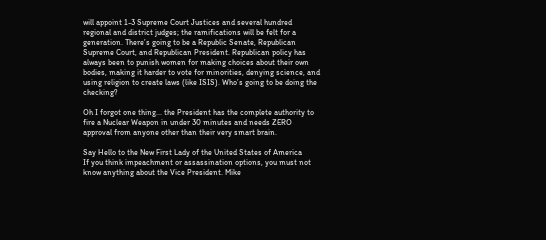will appoint 1-3 Supreme Court Justices and several hundred regional and district judges; the ramifications will be felt for a generation. There’s going to be a Republic Senate, Republican Supreme Court, and Republican President. Republican policy has always been to punish women for making choices about their own bodies, making it harder to vote for minorities, denying science, and using religion to create laws (like ISIS). Who’s going to be doing the checking?

Oh I forgot one thing... the President has the complete authority to fire a Nuclear Weapon in under 30 minutes and needs ZERO approval from anyone other than their very smart brain.

Say Hello to the New First Lady of the United States of America
If you think impeachment or assassination options, you must not know anything about the Vice President. Mike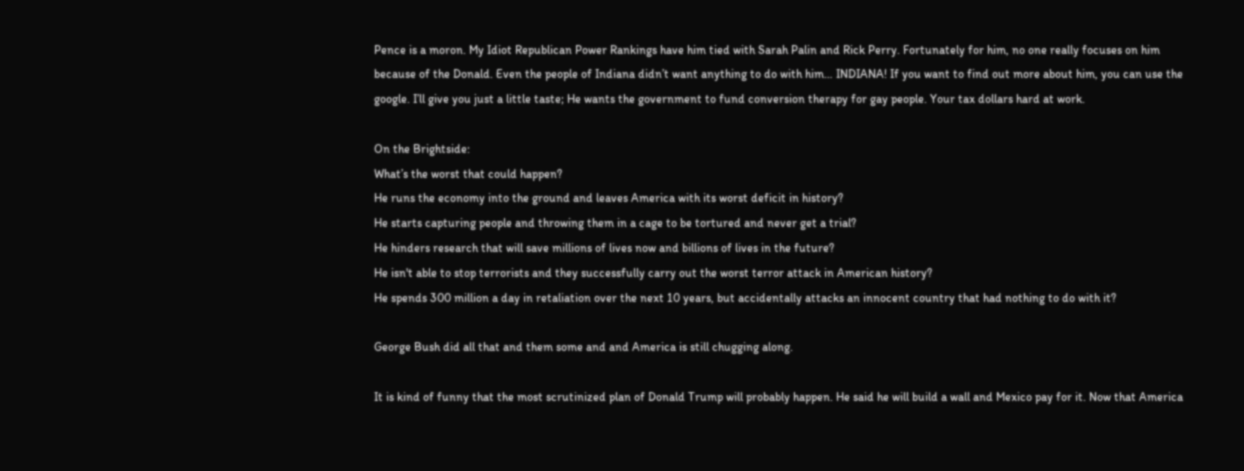Pence is a moron. My Idiot Republican Power Rankings have him tied with Sarah Palin and Rick Perry. Fortunately for him, no one really focuses on him because of the Donald. Even the people of Indiana didn’t want anything to do with him… INDIANA! If you want to find out more about him, you can use the google. I’ll give you just a little taste; He wants the government to fund conversion therapy for gay people. Your tax dollars hard at work.

On the Brightside:
What’s the worst that could happen?
He runs the economy into the ground and leaves America with its worst deficit in history?
He starts capturing people and throwing them in a cage to be tortured and never get a trial?
He hinders research that will save millions of lives now and billions of lives in the future?
He isn't able to stop terrorists and they successfully carry out the worst terror attack in American history?
He spends 300 million a day in retaliation over the next 10 years, but accidentally attacks an innocent country that had nothing to do with it?

George Bush did all that and them some and and America is still chugging along.

It is kind of funny that the most scrutinized plan of Donald Trump will probably happen. He said he will build a wall and Mexico pay for it. Now that America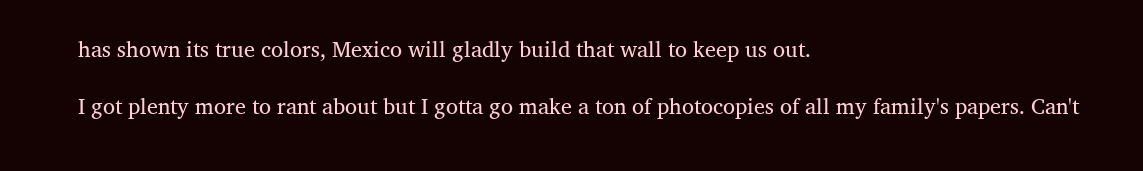has shown its true colors, Mexico will gladly build that wall to keep us out.

I got plenty more to rant about but I gotta go make a ton of photocopies of all my family's papers. Can't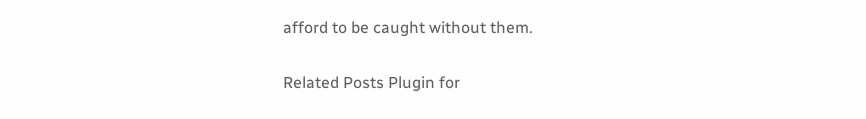afford to be caught without them.

Related Posts Plugin for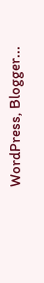WordPress, Blogger...